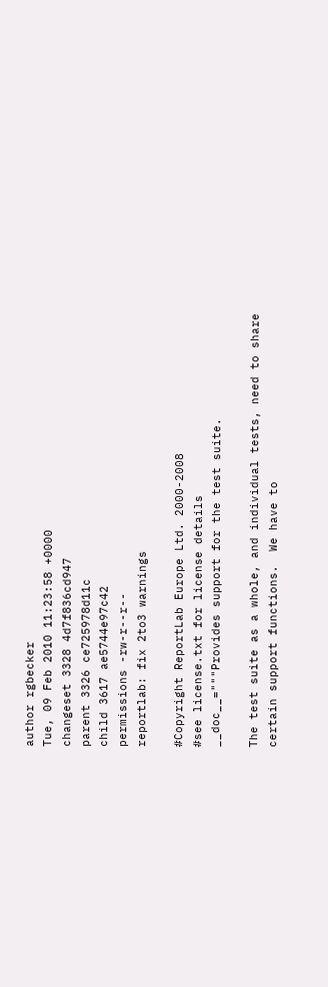author rgbecker
Tue, 09 Feb 2010 11:23:58 +0000
changeset 3328 4d7f836cd947
parent 3326 ce725978d11c
child 3617 ae5744e97c42
permissions -rw-r--r--
reportlab: fix 2to3 warnings

#Copyright ReportLab Europe Ltd. 2000-2008
#see license.txt for license details
__doc__="""Provides support for the test suite.

The test suite as a whole, and individual tests, need to share
certain support functions.  We have to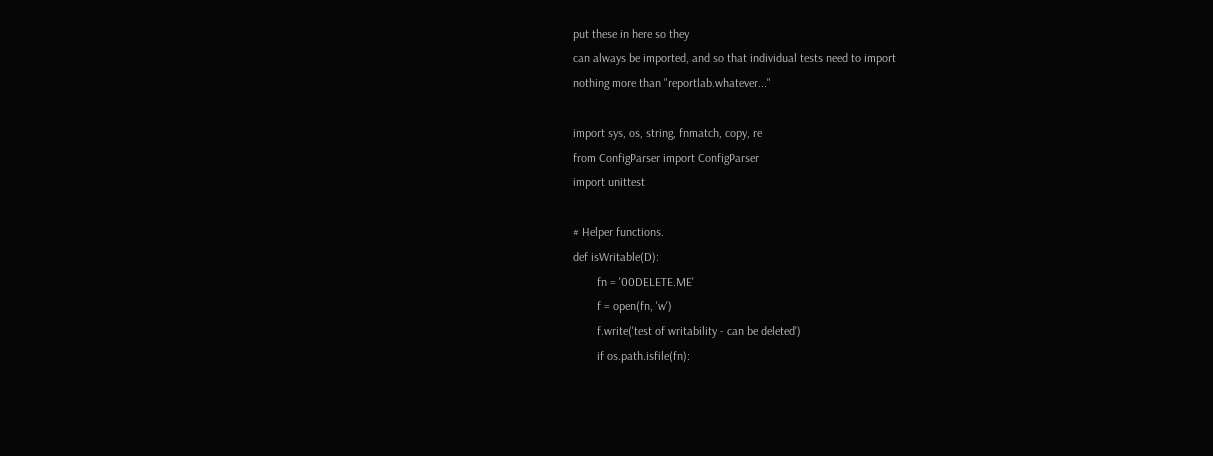put these in here so they
can always be imported, and so that individual tests need to import
nothing more than "reportlab.whatever..."

import sys, os, string, fnmatch, copy, re
from ConfigParser import ConfigParser
import unittest

# Helper functions.
def isWritable(D):
        fn = '00DELETE.ME'
        f = open(fn, 'w')
        f.write('test of writability - can be deleted')
        if os.path.isfile(fn):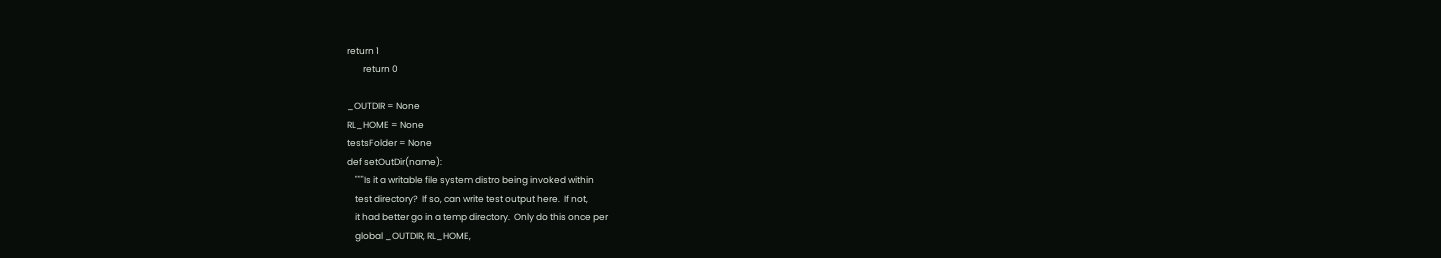return 1
        return 0

_OUTDIR = None
RL_HOME = None
testsFolder = None
def setOutDir(name):
    """Is it a writable file system distro being invoked within
    test directory?  If so, can write test output here.  If not,
    it had better go in a temp directory.  Only do this once per
    global _OUTDIR, RL_HOME,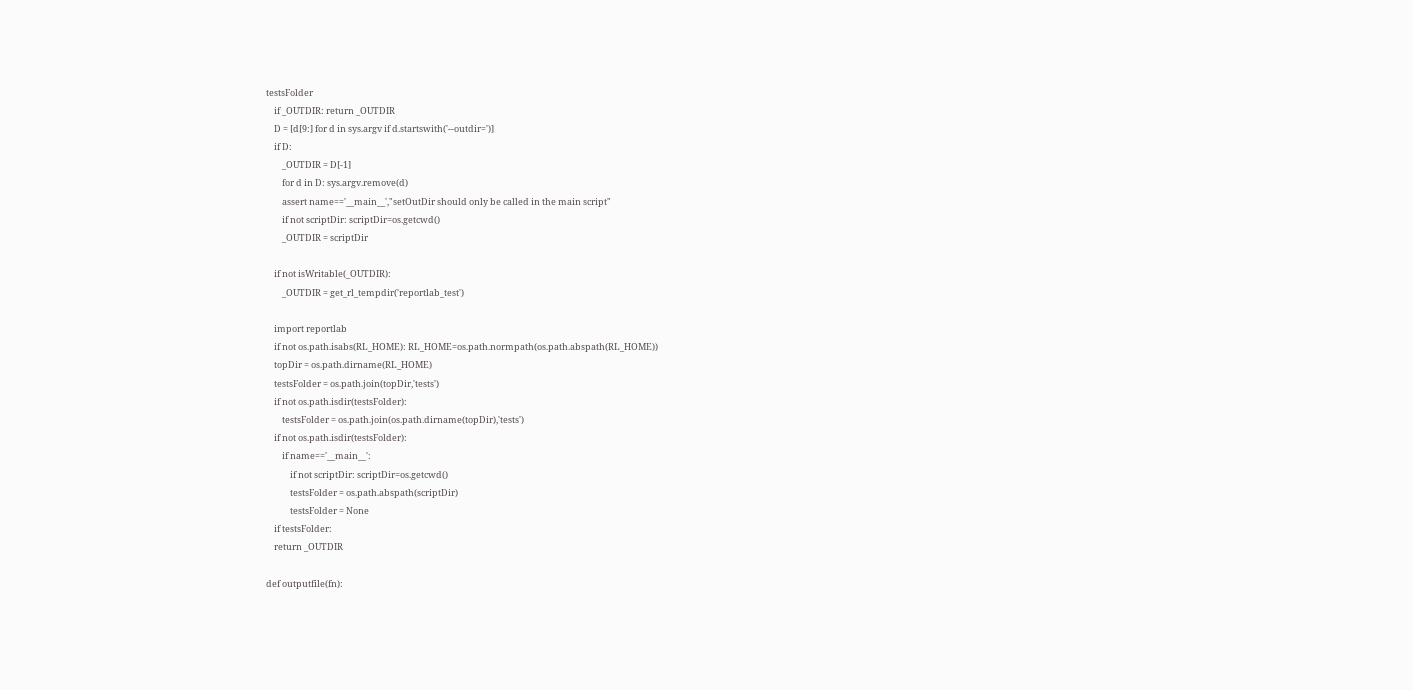testsFolder
    if _OUTDIR: return _OUTDIR
    D = [d[9:] for d in sys.argv if d.startswith('--outdir=')]
    if D:
        _OUTDIR = D[-1]
        for d in D: sys.argv.remove(d)
        assert name=='__main__',"setOutDir should only be called in the main script"
        if not scriptDir: scriptDir=os.getcwd()
        _OUTDIR = scriptDir

    if not isWritable(_OUTDIR):
        _OUTDIR = get_rl_tempdir('reportlab_test')

    import reportlab
    if not os.path.isabs(RL_HOME): RL_HOME=os.path.normpath(os.path.abspath(RL_HOME))
    topDir = os.path.dirname(RL_HOME)
    testsFolder = os.path.join(topDir,'tests')
    if not os.path.isdir(testsFolder):
        testsFolder = os.path.join(os.path.dirname(topDir),'tests')
    if not os.path.isdir(testsFolder):
        if name=='__main__':
            if not scriptDir: scriptDir=os.getcwd()
            testsFolder = os.path.abspath(scriptDir)
            testsFolder = None
    if testsFolder:
    return _OUTDIR

def outputfile(fn):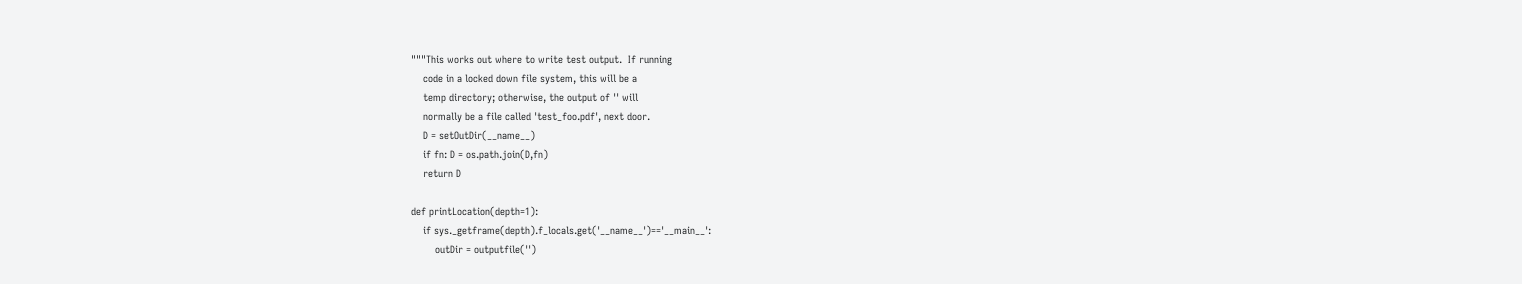"""This works out where to write test output.  If running
    code in a locked down file system, this will be a
    temp directory; otherwise, the output of '' will
    normally be a file called 'test_foo.pdf', next door.
    D = setOutDir(__name__)
    if fn: D = os.path.join(D,fn)
    return D

def printLocation(depth=1):
    if sys._getframe(depth).f_locals.get('__name__')=='__main__':
        outDir = outputfile('')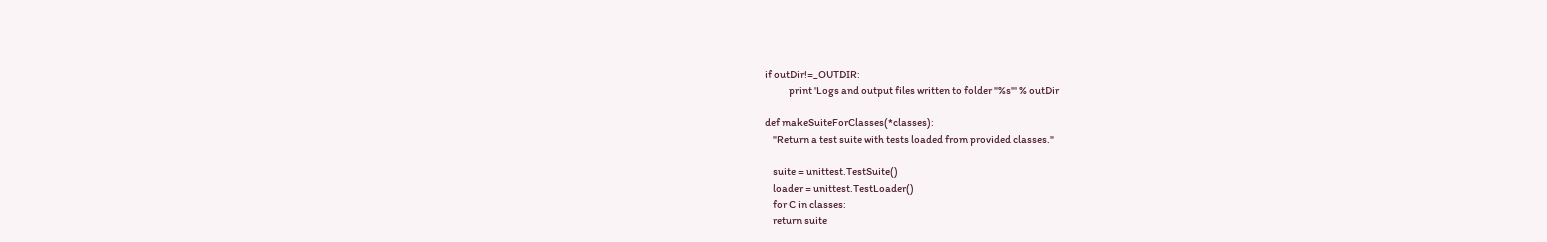if outDir!=_OUTDIR:
            print 'Logs and output files written to folder "%s"' % outDir

def makeSuiteForClasses(*classes):
    "Return a test suite with tests loaded from provided classes."

    suite = unittest.TestSuite()
    loader = unittest.TestLoader()
    for C in classes:
    return suite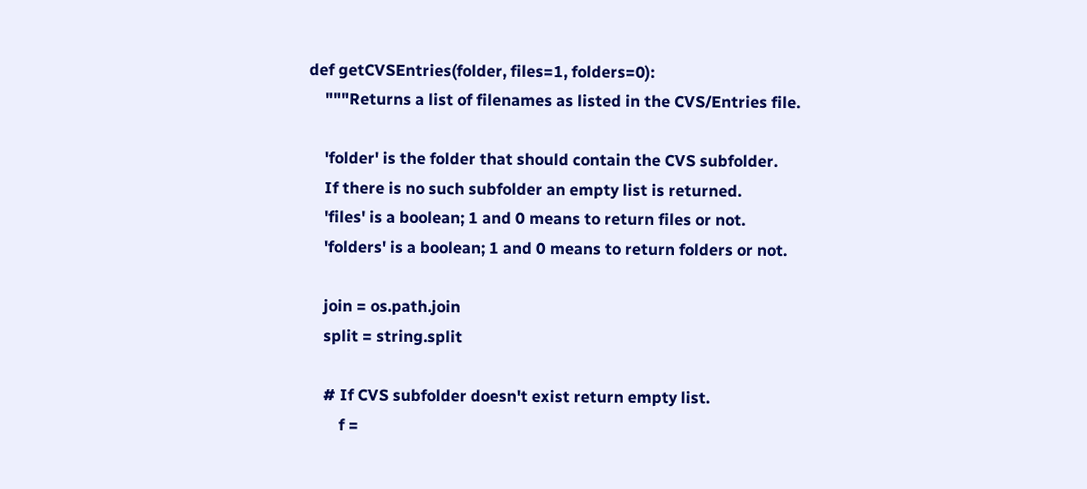def getCVSEntries(folder, files=1, folders=0):
    """Returns a list of filenames as listed in the CVS/Entries file.

    'folder' is the folder that should contain the CVS subfolder.
    If there is no such subfolder an empty list is returned.
    'files' is a boolean; 1 and 0 means to return files or not.
    'folders' is a boolean; 1 and 0 means to return folders or not.

    join = os.path.join
    split = string.split

    # If CVS subfolder doesn't exist return empty list.
        f =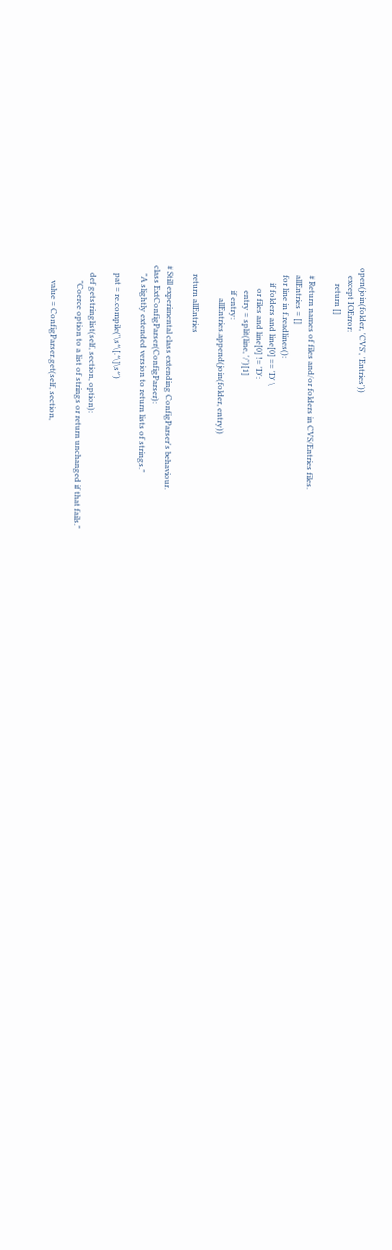open(join(folder, 'CVS', 'Entries'))
    except IOError:
        return []

    # Return names of files and/or folders in CVS/Entries files.
    allEntries = []
    for line in f.readlines():
        if folders and line[0] == 'D' \
           or files and line[0] != 'D':
            entry = split(line, '/')[1]
            if entry:
                allEntries.append(join(folder, entry))

    return allEntries

# Still experimental class extending ConfigParser's behaviour.
class ExtConfigParser(ConfigParser):
    "A slightly extended version to return lists of strings."

    pat = re.compile('\s*\[.*\]\s*')

    def getstringlist(self, section, option):
        "Coerce option to a list of strings or return unchanged if that fails."

        value = ConfigParser.get(self, section,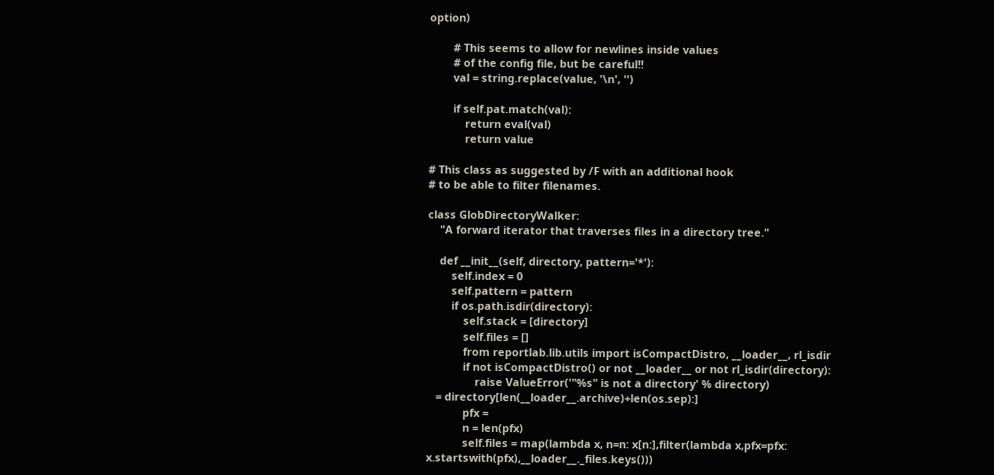option)

        # This seems to allow for newlines inside values
        # of the config file, but be careful!!
        val = string.replace(value, '\n', '')

        if self.pat.match(val):
            return eval(val)
            return value

# This class as suggested by /F with an additional hook
# to be able to filter filenames.

class GlobDirectoryWalker:
    "A forward iterator that traverses files in a directory tree."

    def __init__(self, directory, pattern='*'):
        self.index = 0
        self.pattern = pattern
        if os.path.isdir(directory):
            self.stack = [directory]
            self.files = []
            from reportlab.lib.utils import isCompactDistro, __loader__, rl_isdir
            if not isCompactDistro() or not __loader__ or not rl_isdir(directory):
                raise ValueError('"%s" is not a directory' % directory)
   = directory[len(__loader__.archive)+len(os.sep):]
            pfx =
            n = len(pfx)
            self.files = map(lambda x, n=n: x[n:],filter(lambda x,pfx=pfx: x.startswith(pfx),__loader__._files.keys()))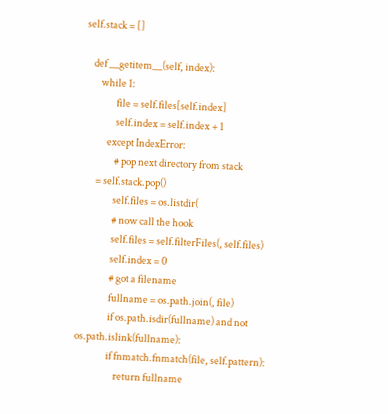self.stack = []

    def __getitem__(self, index):
        while 1:
                file = self.files[self.index]
                self.index = self.index + 1
            except IndexError:
                # pop next directory from stack
       = self.stack.pop()
                self.files = os.listdir(
                # now call the hook
                self.files = self.filterFiles(, self.files)
                self.index = 0
                # got a filename
                fullname = os.path.join(, file)
                if os.path.isdir(fullname) and not os.path.islink(fullname):
                if fnmatch.fnmatch(file, self.pattern):
                    return fullname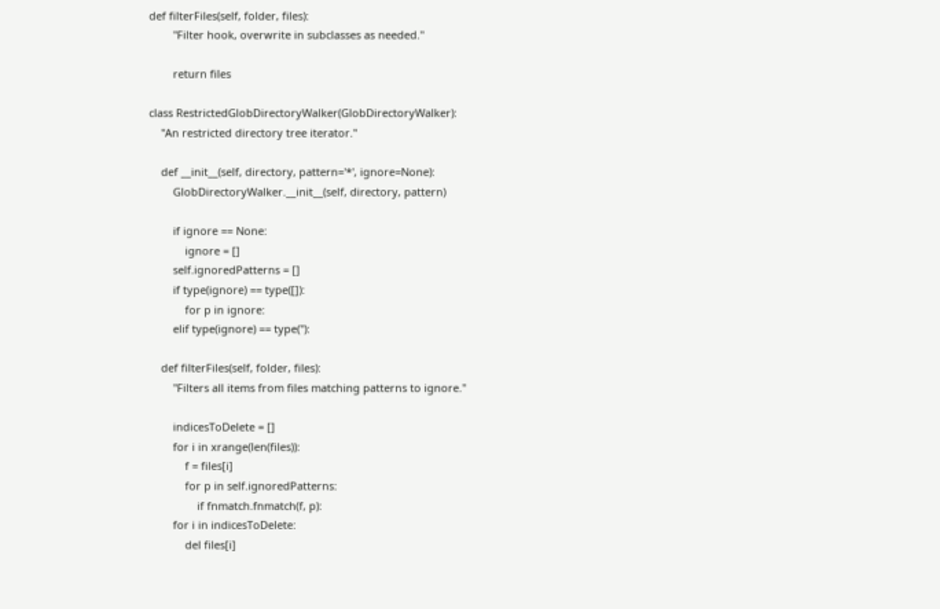def filterFiles(self, folder, files):
        "Filter hook, overwrite in subclasses as needed."

        return files

class RestrictedGlobDirectoryWalker(GlobDirectoryWalker):
    "An restricted directory tree iterator."

    def __init__(self, directory, pattern='*', ignore=None):
        GlobDirectoryWalker.__init__(self, directory, pattern)

        if ignore == None:
            ignore = []
        self.ignoredPatterns = []
        if type(ignore) == type([]):
            for p in ignore:
        elif type(ignore) == type(''):

    def filterFiles(self, folder, files):
        "Filters all items from files matching patterns to ignore."

        indicesToDelete = []
        for i in xrange(len(files)):
            f = files[i]
            for p in self.ignoredPatterns:
                if fnmatch.fnmatch(f, p):
        for i in indicesToDelete:
            del files[i]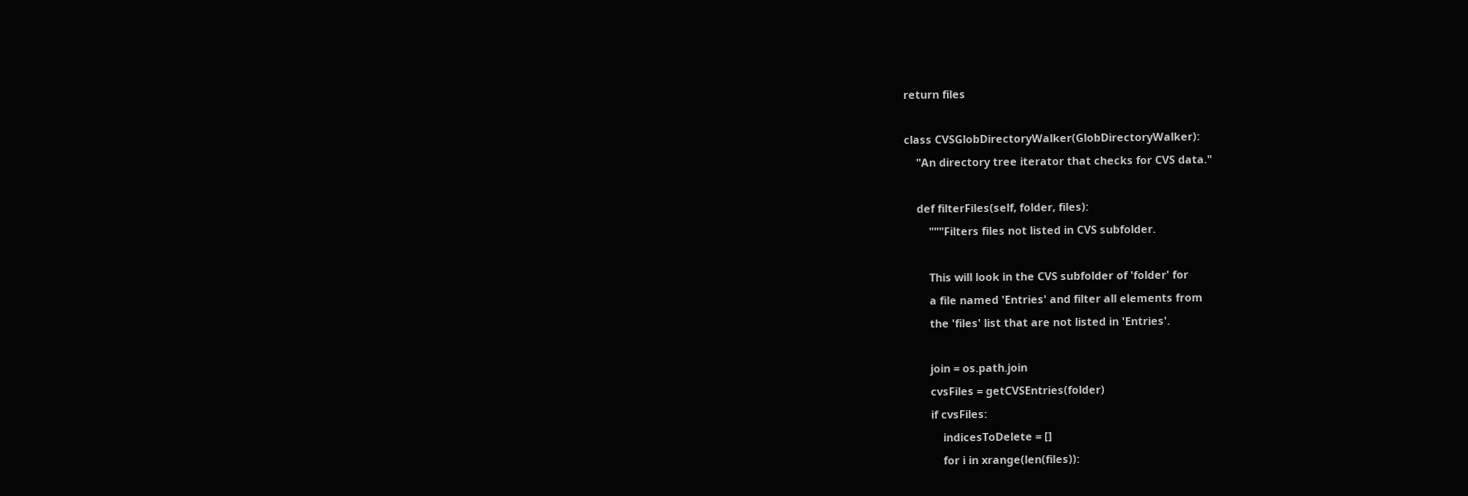return files

class CVSGlobDirectoryWalker(GlobDirectoryWalker):
    "An directory tree iterator that checks for CVS data."

    def filterFiles(self, folder, files):
        """Filters files not listed in CVS subfolder.

        This will look in the CVS subfolder of 'folder' for
        a file named 'Entries' and filter all elements from
        the 'files' list that are not listed in 'Entries'.

        join = os.path.join
        cvsFiles = getCVSEntries(folder)
        if cvsFiles:
            indicesToDelete = []
            for i in xrange(len(files)):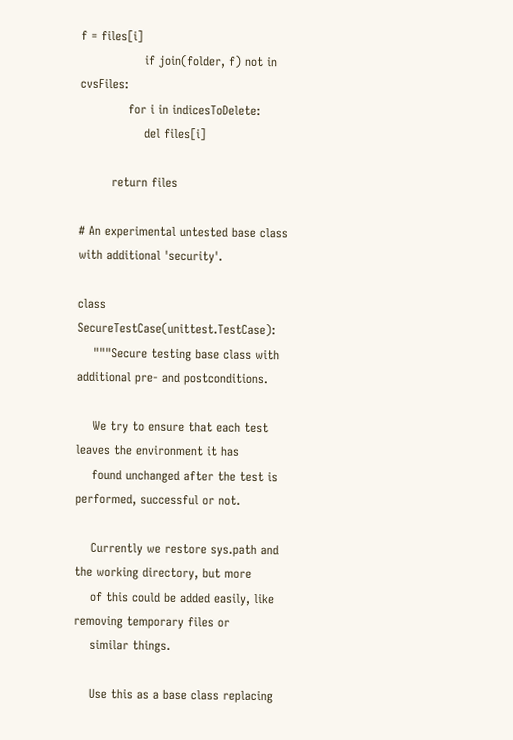f = files[i]
                if join(folder, f) not in cvsFiles:
            for i in indicesToDelete:
                del files[i]

        return files

# An experimental untested base class with additional 'security'.

class SecureTestCase(unittest.TestCase):
    """Secure testing base class with additional pre- and postconditions.

    We try to ensure that each test leaves the environment it has
    found unchanged after the test is performed, successful or not.

    Currently we restore sys.path and the working directory, but more
    of this could be added easily, like removing temporary files or
    similar things.

    Use this as a base class replacing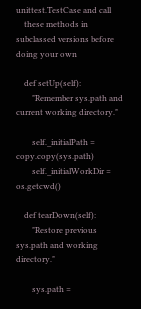unittest.TestCase and call
    these methods in subclassed versions before doing your own

    def setUp(self):
        "Remember sys.path and current working directory."

        self._initialPath = copy.copy(sys.path)
        self._initialWorkDir = os.getcwd()

    def tearDown(self):
        "Restore previous sys.path and working directory."

        sys.path =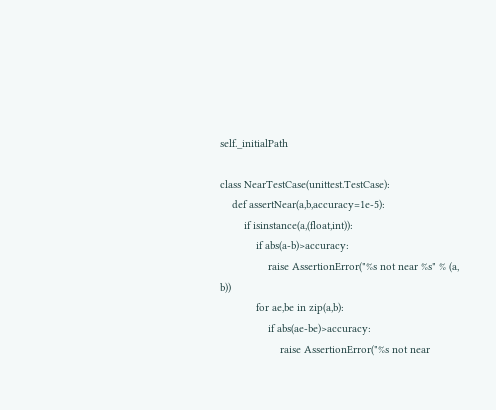self._initialPath

class NearTestCase(unittest.TestCase):
    def assertNear(a,b,accuracy=1e-5):
        if isinstance(a,(float,int)):
            if abs(a-b)>accuracy:
                raise AssertionError("%s not near %s" % (a, b))
            for ae,be in zip(a,b):
                if abs(ae-be)>accuracy:
                    raise AssertionError("%s not near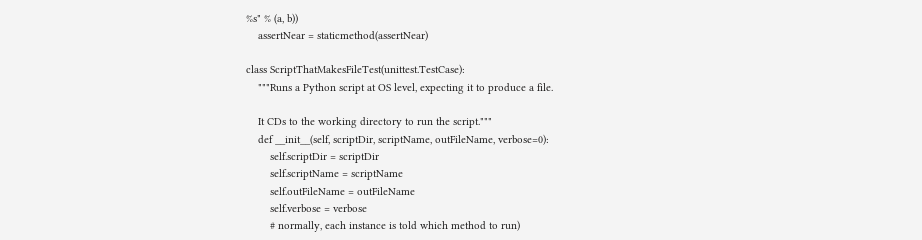%s" % (a, b))
    assertNear = staticmethod(assertNear)

class ScriptThatMakesFileTest(unittest.TestCase):
    """Runs a Python script at OS level, expecting it to produce a file.

    It CDs to the working directory to run the script."""
    def __init__(self, scriptDir, scriptName, outFileName, verbose=0):
        self.scriptDir = scriptDir
        self.scriptName = scriptName
        self.outFileName = outFileName
        self.verbose = verbose
        # normally, each instance is told which method to run)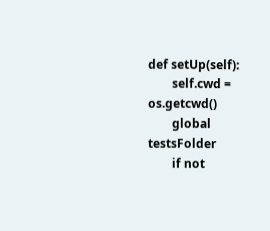def setUp(self):
        self.cwd = os.getcwd()
        global testsFolder
        if not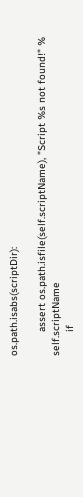os.path.isabs(scriptDir):

        assert os.path.isfile(self.scriptName), "Script %s not found!" % self.scriptName
        if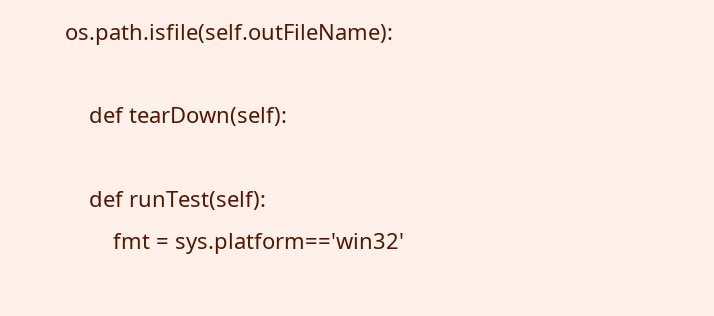os.path.isfile(self.outFileName):

    def tearDown(self):

    def runTest(self):
        fmt = sys.platform=='win32'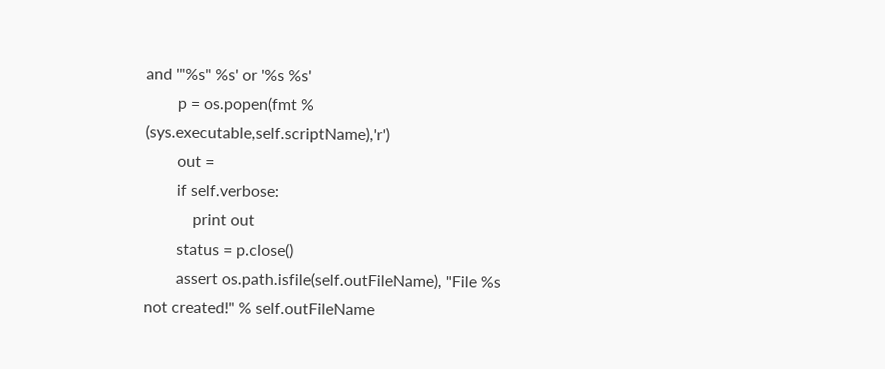and '"%s" %s' or '%s %s'
        p = os.popen(fmt % (sys.executable,self.scriptName),'r')
        out =
        if self.verbose:
            print out
        status = p.close()
        assert os.path.isfile(self.outFileName), "File %s not created!" % self.outFileName